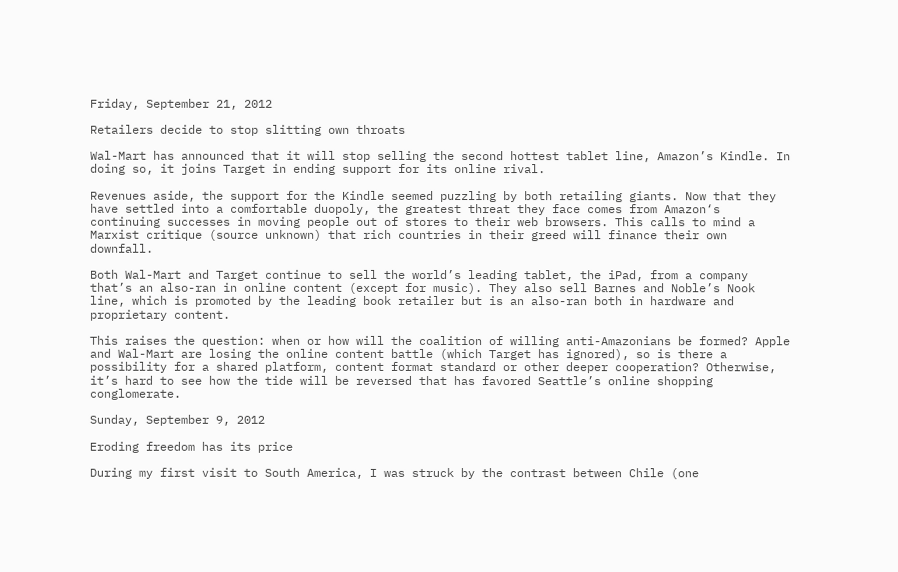Friday, September 21, 2012

Retailers decide to stop slitting own throats

Wal-Mart has announced that it will stop selling the second hottest tablet line, Amazon’s Kindle. In doing so, it joins Target in ending support for its online rival.

Revenues aside, the support for the Kindle seemed puzzling by both retailing giants. Now that they have settled into a comfortable duopoly, the greatest threat they face comes from Amazon‘s continuing successes in moving people out of stores to their web browsers. This calls to mind a Marxist critique (source unknown) that rich countries in their greed will finance their own downfall.

Both Wal-Mart and Target continue to sell the world’s leading tablet, the iPad, from a company that’s an also-ran in online content (except for music). They also sell Barnes and Noble’s Nook line, which is promoted by the leading book retailer but is an also-ran both in hardware and proprietary content.

This raises the question: when or how will the coalition of willing anti-Amazonians be formed? Apple and Wal-Mart are losing the online content battle (which Target has ignored), so is there a possibility for a shared platform, content format standard or other deeper cooperation? Otherwise, it’s hard to see how the tide will be reversed that has favored Seattle’s online shopping conglomerate.

Sunday, September 9, 2012

Eroding freedom has its price

During my first visit to South America, I was struck by the contrast between Chile (one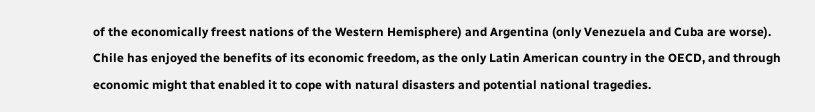of the economically freest nations of the Western Hemisphere) and Argentina (only Venezuela and Cuba are worse). Chile has enjoyed the benefits of its economic freedom, as the only Latin American country in the OECD, and through economic might that enabled it to cope with natural disasters and potential national tragedies.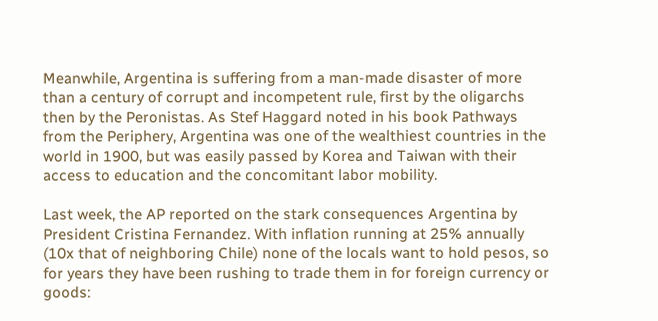Meanwhile, Argentina is suffering from a man-made disaster of more than a century of corrupt and incompetent rule, first by the oligarchs then by the Peronistas. As Stef Haggard noted in his book Pathways from the Periphery, Argentina was one of the wealthiest countries in the world in 1900, but was easily passed by Korea and Taiwan with their access to education and the concomitant labor mobility.

Last week, the AP reported on the stark consequences Argentina by President Cristina Fernandez. With inflation running at 25% annually (10x that of neighboring Chile) none of the locals want to hold pesos, so for years they have been rushing to trade them in for foreign currency or goods: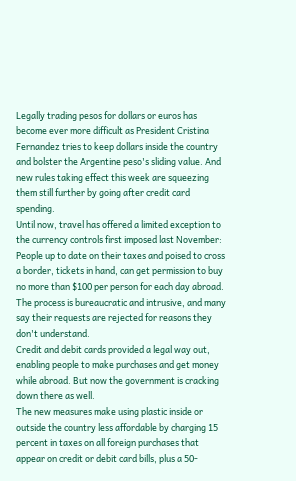Legally trading pesos for dollars or euros has become ever more difficult as President Cristina Fernandez tries to keep dollars inside the country and bolster the Argentine peso's sliding value. And new rules taking effect this week are squeezing them still further by going after credit card spending.
Until now, travel has offered a limited exception to the currency controls first imposed last November: People up to date on their taxes and poised to cross a border, tickets in hand, can get permission to buy no more than $100 per person for each day abroad. The process is bureaucratic and intrusive, and many say their requests are rejected for reasons they don't understand.
Credit and debit cards provided a legal way out, enabling people to make purchases and get money while abroad. But now the government is cracking down there as well.
The new measures make using plastic inside or outside the country less affordable by charging 15 percent in taxes on all foreign purchases that appear on credit or debit card bills, plus a 50-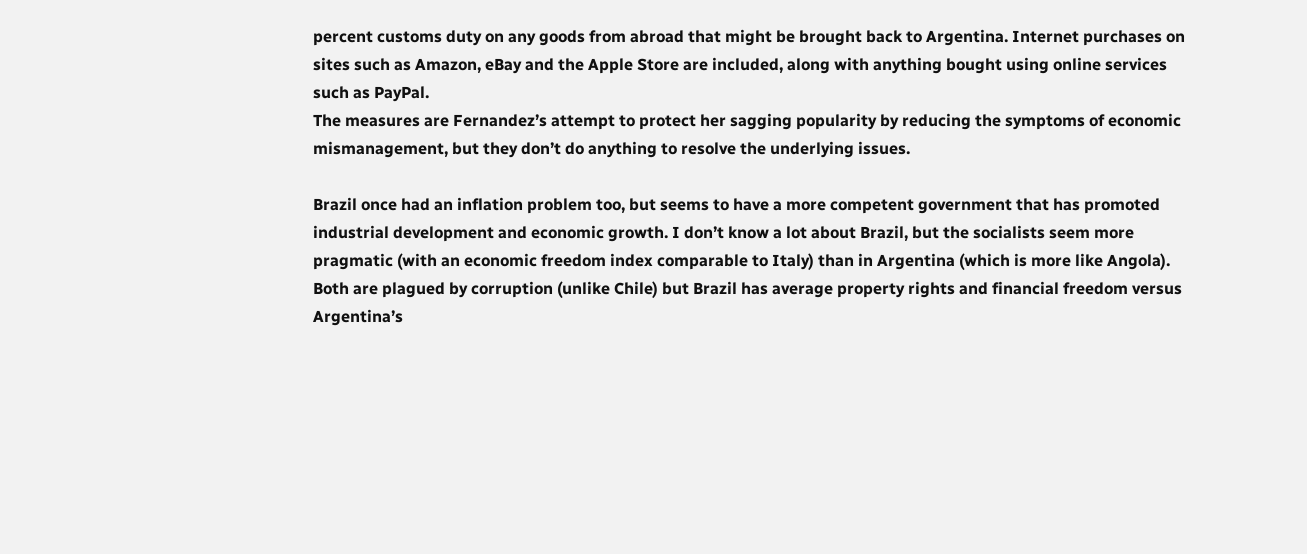percent customs duty on any goods from abroad that might be brought back to Argentina. Internet purchases on sites such as Amazon, eBay and the Apple Store are included, along with anything bought using online services such as PayPal.
The measures are Fernandez’s attempt to protect her sagging popularity by reducing the symptoms of economic mismanagement, but they don’t do anything to resolve the underlying issues.

Brazil once had an inflation problem too, but seems to have a more competent government that has promoted industrial development and economic growth. I don’t know a lot about Brazil, but the socialists seem more pragmatic (with an economic freedom index comparable to Italy) than in Argentina (which is more like Angola). Both are plagued by corruption (unlike Chile) but Brazil has average property rights and financial freedom versus Argentina’s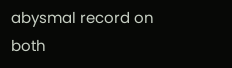abysmal record on both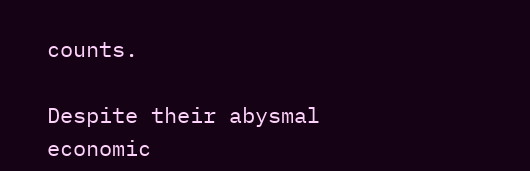counts.

Despite their abysmal economic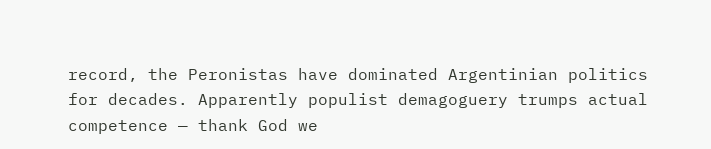record, the Peronistas have dominated Argentinian politics for decades. Apparently populist demagoguery trumps actual competence — thank God we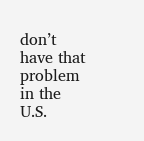don’t have that problem in the U.S.